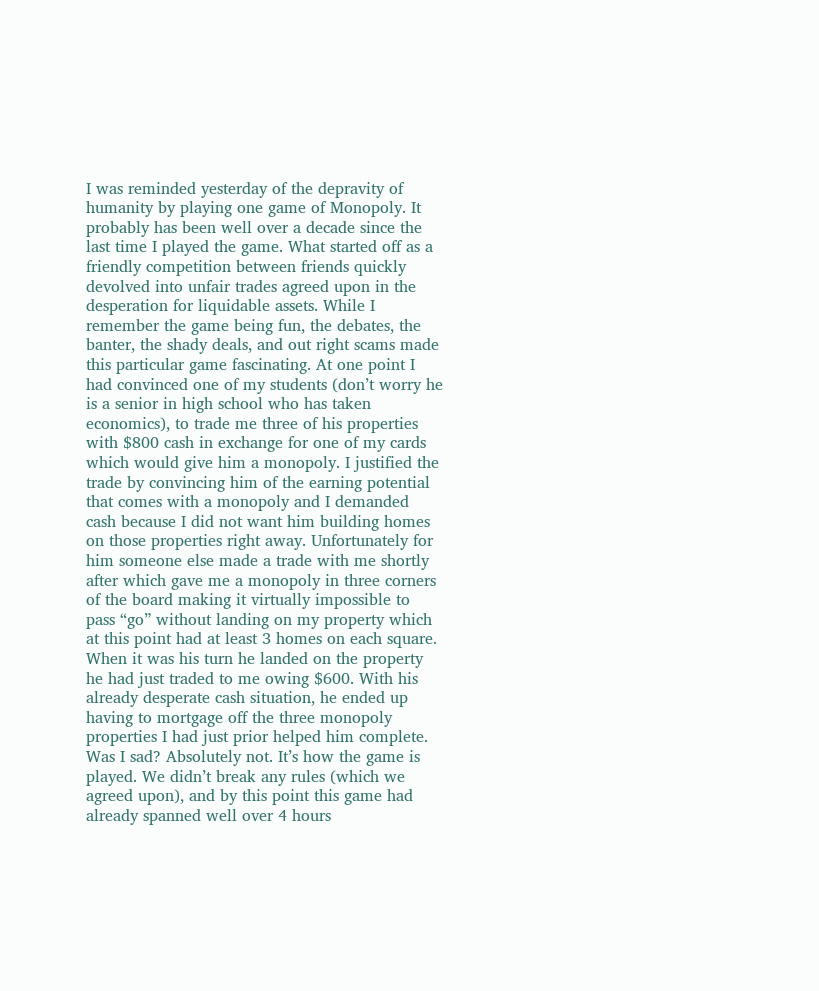I was reminded yesterday of the depravity of humanity by playing one game of Monopoly. It probably has been well over a decade since the last time I played the game. What started off as a friendly competition between friends quickly devolved into unfair trades agreed upon in the desperation for liquidable assets. While I remember the game being fun, the debates, the banter, the shady deals, and out right scams made this particular game fascinating. At one point I had convinced one of my students (don’t worry he is a senior in high school who has taken economics), to trade me three of his properties with $800 cash in exchange for one of my cards which would give him a monopoly. I justified the trade by convincing him of the earning potential that comes with a monopoly and I demanded cash because I did not want him building homes on those properties right away. Unfortunately for him someone else made a trade with me shortly after which gave me a monopoly in three corners of the board making it virtually impossible to pass “go” without landing on my property which at this point had at least 3 homes on each square. When it was his turn he landed on the property he had just traded to me owing $600. With his already desperate cash situation, he ended up having to mortgage off the three monopoly properties I had just prior helped him complete. Was I sad? Absolutely not. It’s how the game is played. We didn’t break any rules (which we agreed upon), and by this point this game had already spanned well over 4 hours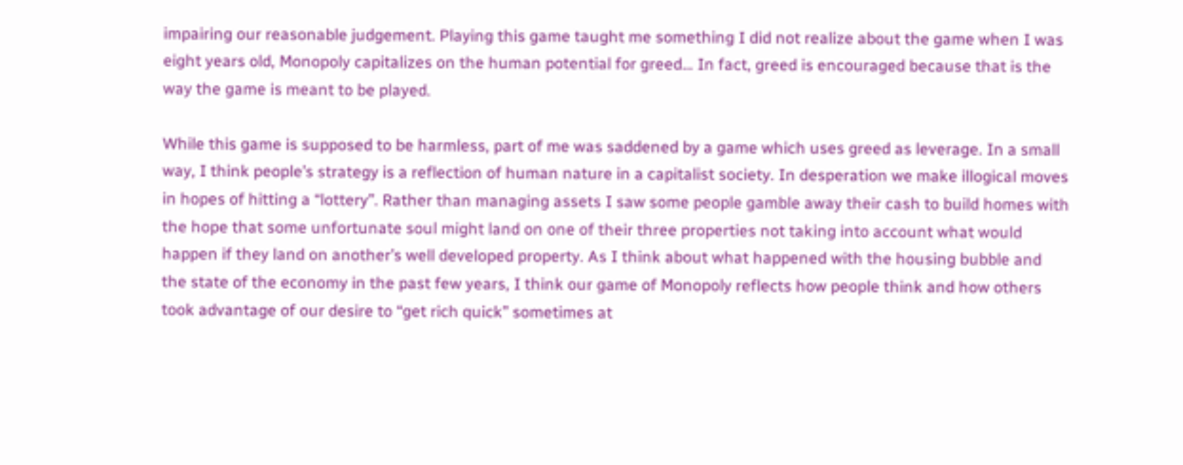impairing our reasonable judgement. Playing this game taught me something I did not realize about the game when I was eight years old, Monopoly capitalizes on the human potential for greed… In fact, greed is encouraged because that is the way the game is meant to be played.

While this game is supposed to be harmless, part of me was saddened by a game which uses greed as leverage. In a small way, I think people’s strategy is a reflection of human nature in a capitalist society. In desperation we make illogical moves in hopes of hitting a “lottery”. Rather than managing assets I saw some people gamble away their cash to build homes with the hope that some unfortunate soul might land on one of their three properties not taking into account what would happen if they land on another’s well developed property. As I think about what happened with the housing bubble and the state of the economy in the past few years, I think our game of Monopoly reflects how people think and how others took advantage of our desire to “get rich quick” sometimes at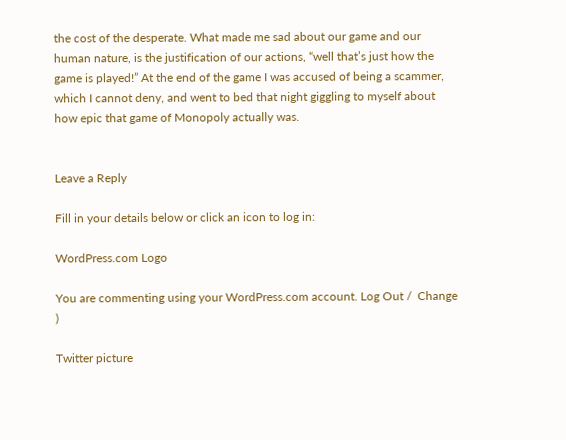the cost of the desperate. What made me sad about our game and our human nature, is the justification of our actions, “well that’s just how the game is played!” At the end of the game I was accused of being a scammer, which I cannot deny, and went to bed that night giggling to myself about how epic that game of Monopoly actually was.


Leave a Reply

Fill in your details below or click an icon to log in:

WordPress.com Logo

You are commenting using your WordPress.com account. Log Out /  Change )

Twitter picture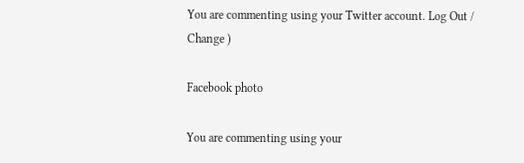You are commenting using your Twitter account. Log Out /  Change )

Facebook photo

You are commenting using your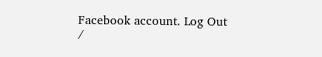Facebook account. Log Out /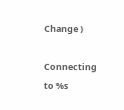Change )

Connecting to %s